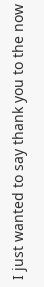I just wanted to say thank you to the now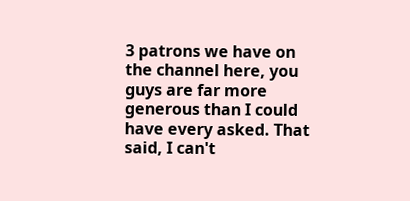3 patrons we have on the channel here, you guys are far more generous than I could have every asked. That said, I can't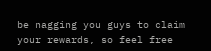be nagging you guys to claim your rewards, so feel free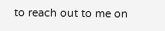to reach out to me on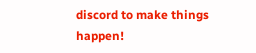discord to make things happen!